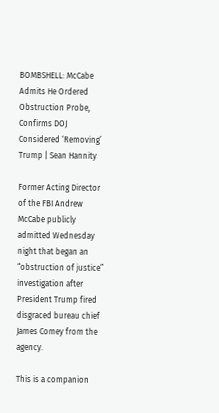BOMBSHELL: McCabe Admits He Ordered Obstruction Probe, Confirms DOJ Considered ‘Removing’ Trump | Sean Hannity

Former Acting Director of the FBI Andrew McCabe publicly admitted Wednesday night that began an “obstruction of justice” investigation after President Trump fired disgraced bureau chief James Comey from the agency.

This is a companion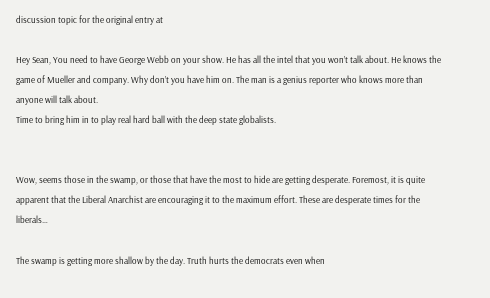discussion topic for the original entry at

Hey Sean, You need to have George Webb on your show. He has all the intel that you won’t talk about. He knows the game of Mueller and company. Why don’t you have him on. The man is a genius reporter who knows more than anyone will talk about.
Time to bring him in to play real hard ball with the deep state globalists.


Wow, seems those in the swamp, or those that have the most to hide are getting desperate. Foremost, it is quite apparent that the Liberal Anarchist are encouraging it to the maximum effort. These are desperate times for the liberals…

The swamp is getting more shallow by the day. Truth hurts the democrats even when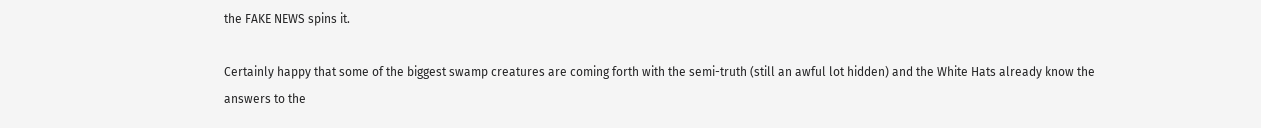the FAKE NEWS spins it.

Certainly happy that some of the biggest swamp creatures are coming forth with the semi-truth (still an awful lot hidden) and the White Hats already know the answers to the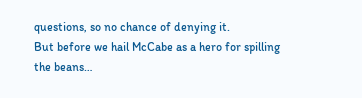questions, so no chance of denying it.
But before we hail McCabe as a hero for spilling the beans…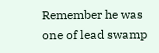Remember he was one of lead swamp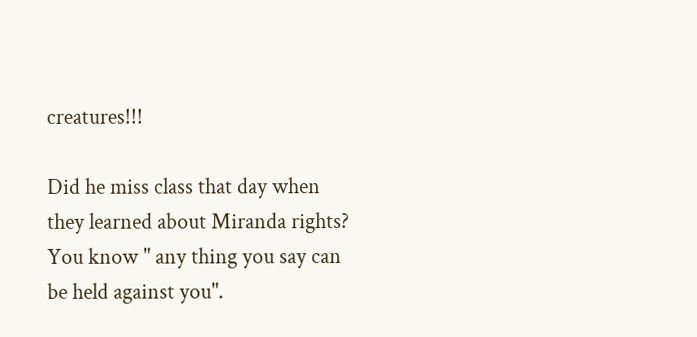creatures!!!

Did he miss class that day when they learned about Miranda rights? You know " any thing you say can be held against you".